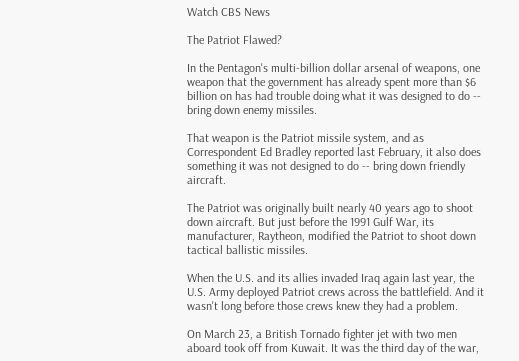Watch CBS News

The Patriot Flawed?

In the Pentagon's multi-billion dollar arsenal of weapons, one weapon that the government has already spent more than $6 billion on has had trouble doing what it was designed to do -- bring down enemy missiles.

That weapon is the Patriot missile system, and as Correspondent Ed Bradley reported last February, it also does something it was not designed to do -- bring down friendly aircraft.

The Patriot was originally built nearly 40 years ago to shoot down aircraft. But just before the 1991 Gulf War, its manufacturer, Raytheon, modified the Patriot to shoot down tactical ballistic missiles.

When the U.S. and its allies invaded Iraq again last year, the U.S. Army deployed Patriot crews across the battlefield. And it wasn't long before those crews knew they had a problem.

On March 23, a British Tornado fighter jet with two men aboard took off from Kuwait. It was the third day of the war,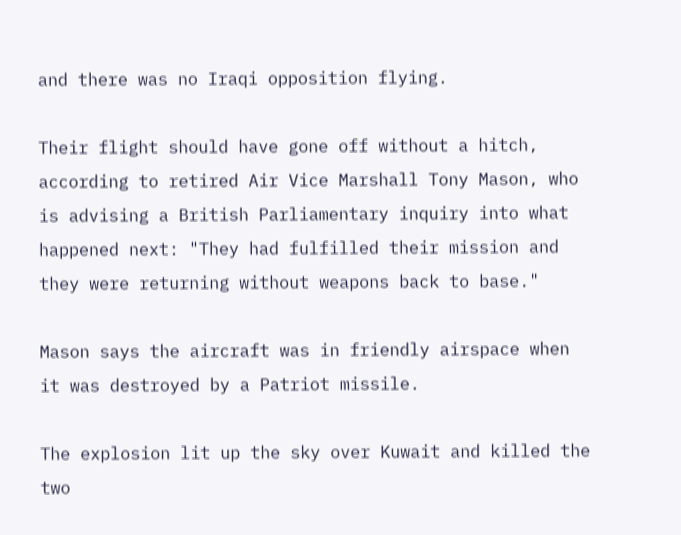and there was no Iraqi opposition flying.

Their flight should have gone off without a hitch, according to retired Air Vice Marshall Tony Mason, who is advising a British Parliamentary inquiry into what happened next: "They had fulfilled their mission and they were returning without weapons back to base."

Mason says the aircraft was in friendly airspace when it was destroyed by a Patriot missile.

The explosion lit up the sky over Kuwait and killed the two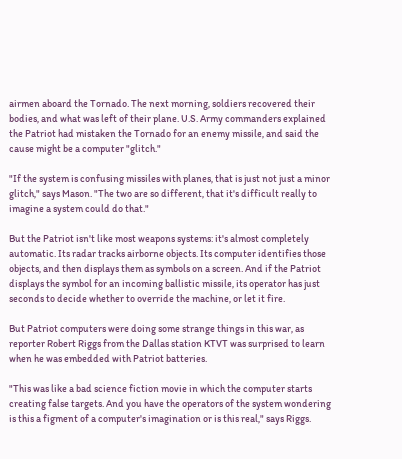airmen aboard the Tornado. The next morning, soldiers recovered their bodies, and what was left of their plane. U.S. Army commanders explained the Patriot had mistaken the Tornado for an enemy missile, and said the cause might be a computer "glitch."

"If the system is confusing missiles with planes, that is just not just a minor glitch," says Mason. "The two are so different, that it's difficult really to imagine a system could do that."

But the Patriot isn't like most weapons systems: it's almost completely automatic. Its radar tracks airborne objects. Its computer identifies those objects, and then displays them as symbols on a screen. And if the Patriot displays the symbol for an incoming ballistic missile, its operator has just seconds to decide whether to override the machine, or let it fire.

But Patriot computers were doing some strange things in this war, as reporter Robert Riggs from the Dallas station KTVT was surprised to learn when he was embedded with Patriot batteries.

"This was like a bad science fiction movie in which the computer starts creating false targets. And you have the operators of the system wondering is this a figment of a computer's imagination or is this real," says Riggs.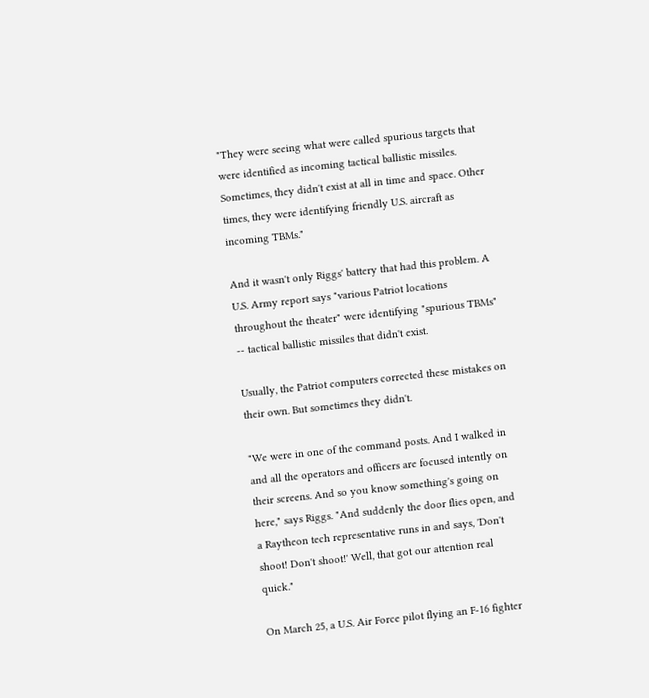"They were seeing what were called spurious targets that were identified as incoming tactical ballistic missiles. Sometimes, they didn't exist at all in time and space. Other times, they were identifying friendly U.S. aircraft as incoming TBMs."

And it wasn't only Riggs' battery that had this problem. A U.S. Army report says "various Patriot locations throughout the theater" were identifying "spurious TBMs" -- tactical ballistic missiles that didn't exist.

Usually, the Patriot computers corrected these mistakes on their own. But sometimes they didn't.

"We were in one of the command posts. And I walked in and all the operators and officers are focused intently on their screens. And so you know something's going on here," says Riggs. "And suddenly the door flies open, and a Raytheon tech representative runs in and says, 'Don't shoot! Don't shoot!' Well, that got our attention real quick."

On March 25, a U.S. Air Force pilot flying an F-16 fighter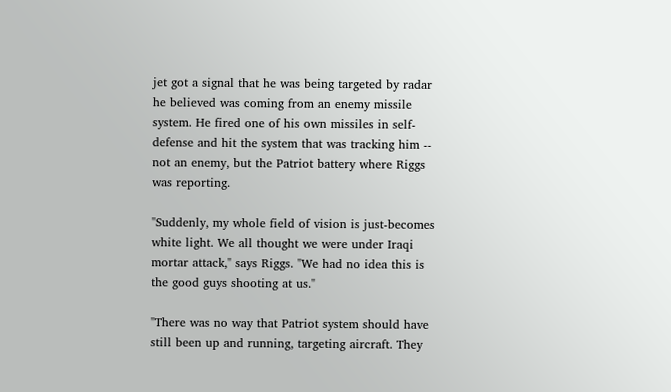jet got a signal that he was being targeted by radar he believed was coming from an enemy missile system. He fired one of his own missiles in self-defense and hit the system that was tracking him -- not an enemy, but the Patriot battery where Riggs was reporting.

"Suddenly, my whole field of vision is just-becomes white light. We all thought we were under Iraqi mortar attack," says Riggs. "We had no idea this is the good guys shooting at us."

"There was no way that Patriot system should have still been up and running, targeting aircraft. They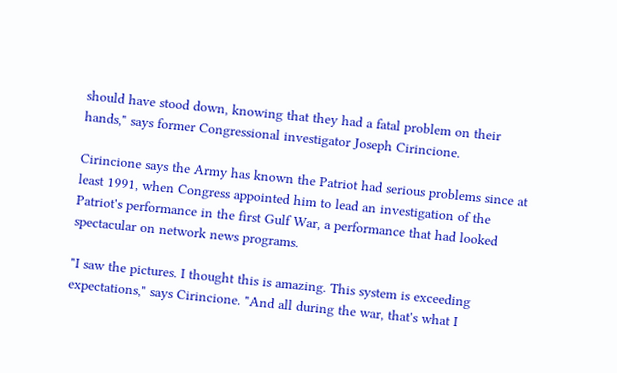should have stood down, knowing that they had a fatal problem on their hands," says former Congressional investigator Joseph Cirincione.

Cirincione says the Army has known the Patriot had serious problems since at least 1991, when Congress appointed him to lead an investigation of the Patriot's performance in the first Gulf War, a performance that had looked spectacular on network news programs.

"I saw the pictures. I thought this is amazing. This system is exceeding expectations," says Cirincione. "And all during the war, that's what I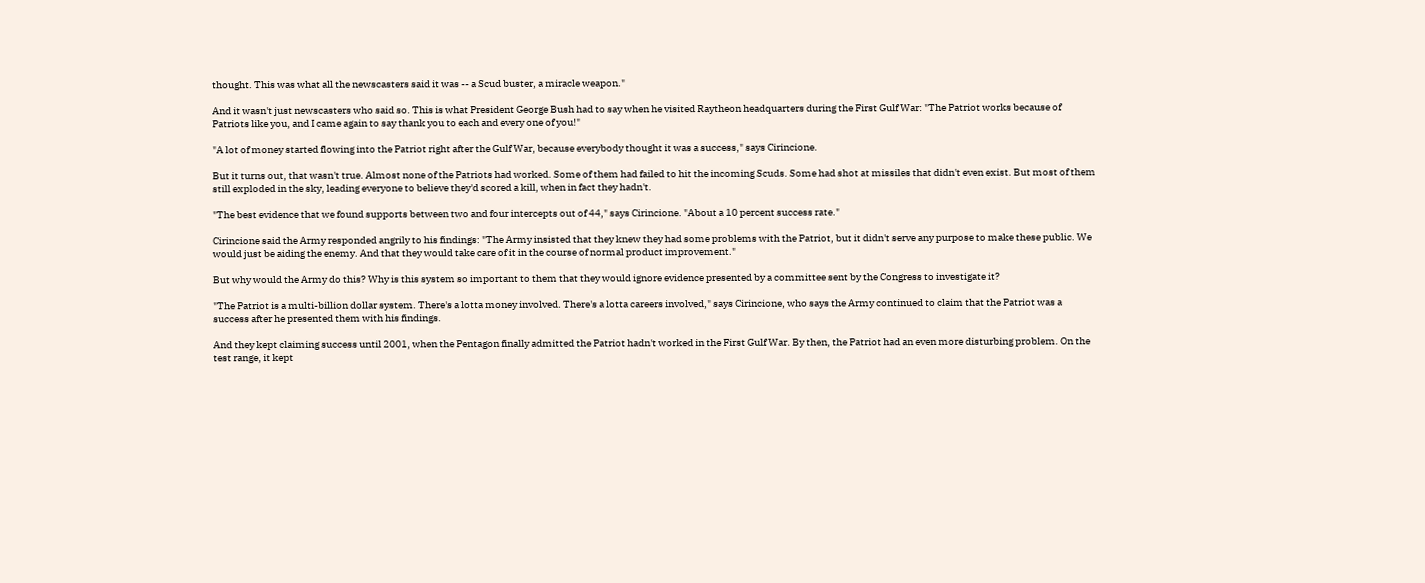thought. This was what all the newscasters said it was -- a Scud buster, a miracle weapon."

And it wasn't just newscasters who said so. This is what President George Bush had to say when he visited Raytheon headquarters during the First Gulf War: "The Patriot works because of Patriots like you, and I came again to say thank you to each and every one of you!"

"A lot of money started flowing into the Patriot right after the Gulf War, because everybody thought it was a success," says Cirincione.

But it turns out, that wasn't true. Almost none of the Patriots had worked. Some of them had failed to hit the incoming Scuds. Some had shot at missiles that didn't even exist. But most of them still exploded in the sky, leading everyone to believe they'd scored a kill, when in fact they hadn't.

"The best evidence that we found supports between two and four intercepts out of 44," says Cirincione. "About a 10 percent success rate."

Cirincione said the Army responded angrily to his findings: "The Army insisted that they knew they had some problems with the Patriot, but it didn't serve any purpose to make these public. We would just be aiding the enemy. And that they would take care of it in the course of normal product improvement."

But why would the Army do this? Why is this system so important to them that they would ignore evidence presented by a committee sent by the Congress to investigate it?

"The Patriot is a multi-billion dollar system. There's a lotta money involved. There's a lotta careers involved," says Cirincione, who says the Army continued to claim that the Patriot was a success after he presented them with his findings.

And they kept claiming success until 2001, when the Pentagon finally admitted the Patriot hadn't worked in the First Gulf War. By then, the Patriot had an even more disturbing problem. On the test range, it kept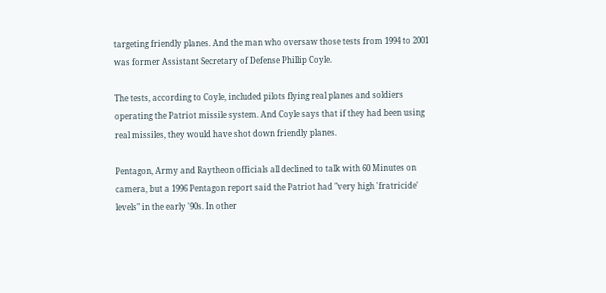targeting friendly planes. And the man who oversaw those tests from 1994 to 2001 was former Assistant Secretary of Defense Phillip Coyle.

The tests, according to Coyle, included pilots flying real planes and soldiers operating the Patriot missile system. And Coyle says that if they had been using real missiles, they would have shot down friendly planes.

Pentagon, Army and Raytheon officials all declined to talk with 60 Minutes on camera, but a 1996 Pentagon report said the Patriot had "very high 'fratricide' levels" in the early '90s. In other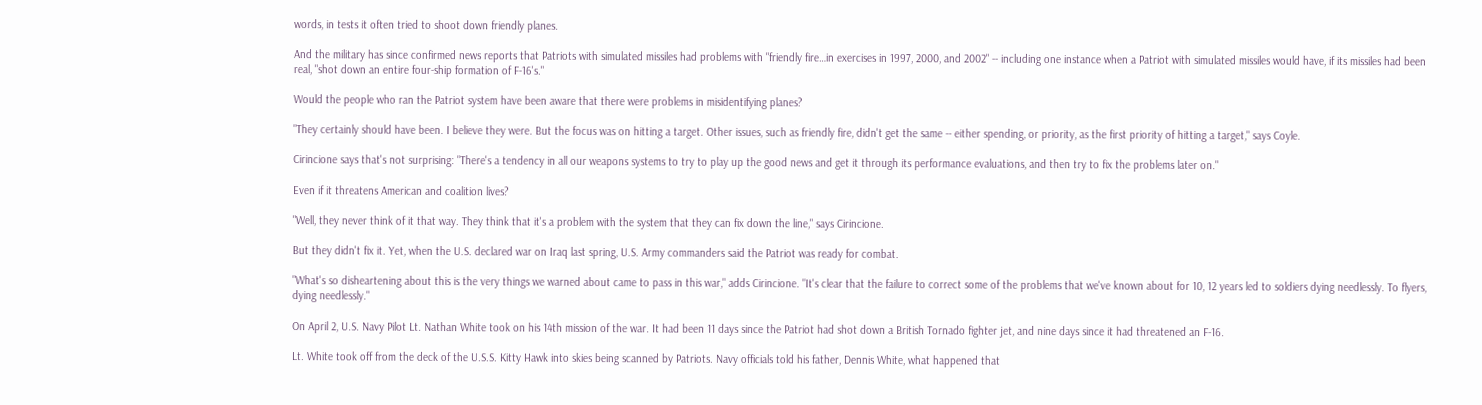words, in tests it often tried to shoot down friendly planes.

And the military has since confirmed news reports that Patriots with simulated missiles had problems with "friendly fire…in exercises in 1997, 2000, and 2002" -- including one instance when a Patriot with simulated missiles would have, if its missiles had been real, "shot down an entire four-ship formation of F-16's."

Would the people who ran the Patriot system have been aware that there were problems in misidentifying planes?

"They certainly should have been. I believe they were. But the focus was on hitting a target. Other issues, such as friendly fire, didn't get the same -- either spending, or priority, as the first priority of hitting a target," says Coyle.

Cirincione says that's not surprising: "There's a tendency in all our weapons systems to try to play up the good news and get it through its performance evaluations, and then try to fix the problems later on."

Even if it threatens American and coalition lives?

"Well, they never think of it that way. They think that it's a problem with the system that they can fix down the line," says Cirincione.

But they didn't fix it. Yet, when the U.S. declared war on Iraq last spring, U.S. Army commanders said the Patriot was ready for combat.

"What's so disheartening about this is the very things we warned about came to pass in this war," adds Cirincione. "It's clear that the failure to correct some of the problems that we've known about for 10, 12 years led to soldiers dying needlessly. To flyers, dying needlessly."

On April 2, U.S. Navy Pilot Lt. Nathan White took on his 14th mission of the war. It had been 11 days since the Patriot had shot down a British Tornado fighter jet, and nine days since it had threatened an F-16.

Lt. White took off from the deck of the U.S.S. Kitty Hawk into skies being scanned by Patriots. Navy officials told his father, Dennis White, what happened that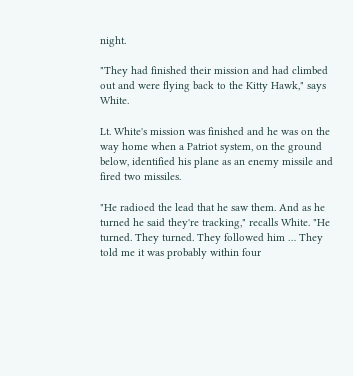night.

"They had finished their mission and had climbed out and were flying back to the Kitty Hawk," says White.

Lt. White's mission was finished and he was on the way home when a Patriot system, on the ground below, identified his plane as an enemy missile and fired two missiles.

"He radioed the lead that he saw them. And as he turned he said they're tracking," recalls White. "He turned. They turned. They followed him … They told me it was probably within four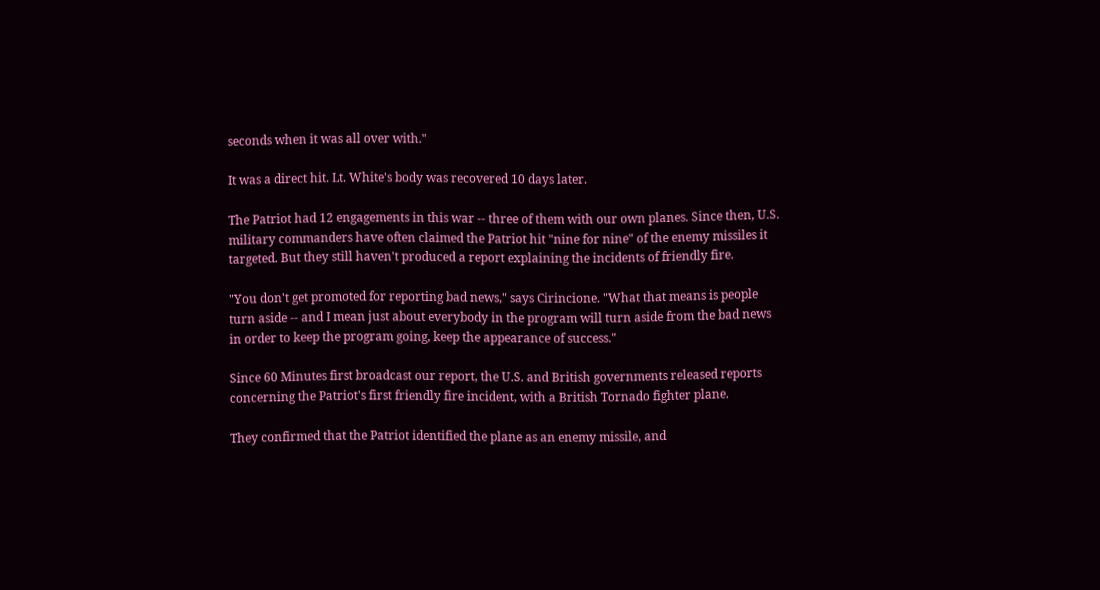seconds when it was all over with."

It was a direct hit. Lt. White's body was recovered 10 days later.

The Patriot had 12 engagements in this war -- three of them with our own planes. Since then, U.S. military commanders have often claimed the Patriot hit "nine for nine" of the enemy missiles it targeted. But they still haven't produced a report explaining the incidents of friendly fire.

"You don't get promoted for reporting bad news," says Cirincione. "What that means is people turn aside -- and I mean just about everybody in the program will turn aside from the bad news in order to keep the program going, keep the appearance of success."

Since 60 Minutes first broadcast our report, the U.S. and British governments released reports concerning the Patriot's first friendly fire incident, with a British Tornado fighter plane.

They confirmed that the Patriot identified the plane as an enemy missile, and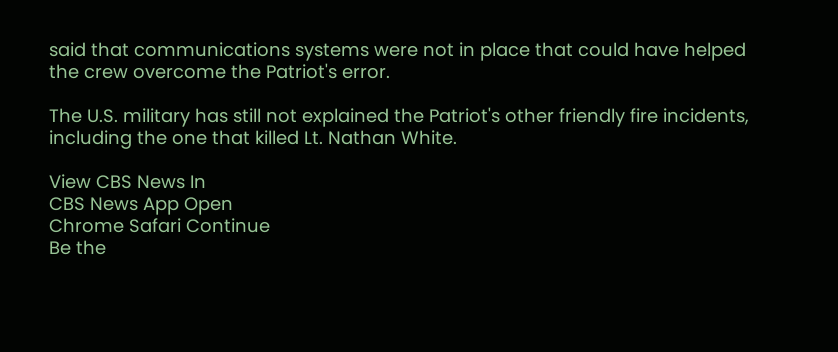said that communications systems were not in place that could have helped the crew overcome the Patriot's error.

The U.S. military has still not explained the Patriot's other friendly fire incidents, including the one that killed Lt. Nathan White.

View CBS News In
CBS News App Open
Chrome Safari Continue
Be the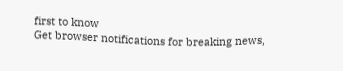first to know
Get browser notifications for breaking news,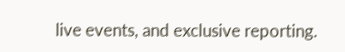live events, and exclusive reporting.